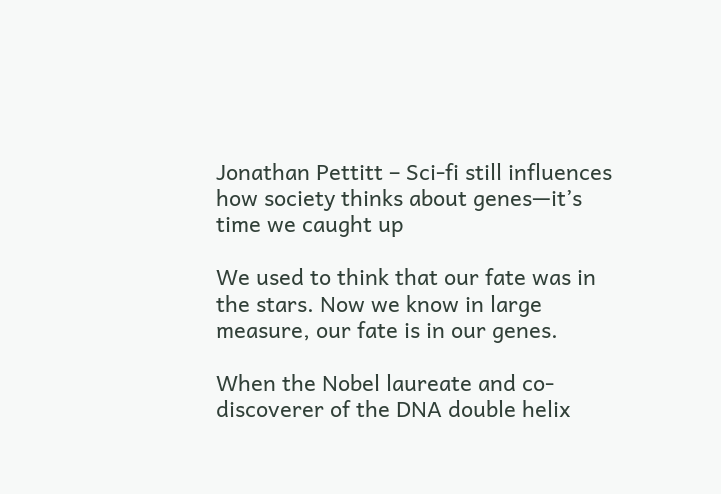Jonathan Pettitt – Sci-fi still influences how society thinks about genes—it’s time we caught up

We used to think that our fate was in the stars. Now we know in large measure, our fate is in our genes.

When the Nobel laureate and co-discoverer of the DNA double helix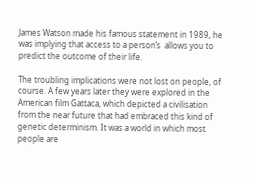James Watson made his famous statement in 1989, he was implying that access to a person’s  allows you to predict the outcome of their life.

The troubling implications were not lost on people, of course. A few years later they were explored in the American film Gattaca, which depicted a civilisation from the near future that had embraced this kind of genetic determinism. It was a world in which most people are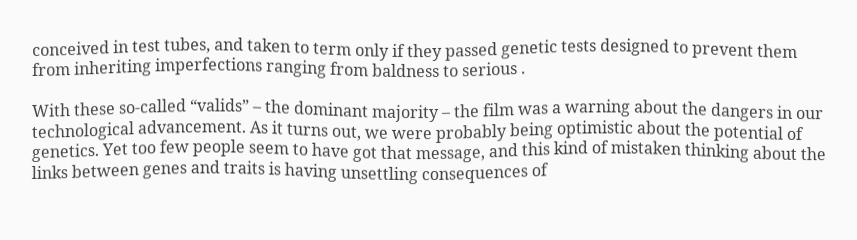conceived in test tubes, and taken to term only if they passed genetic tests designed to prevent them from inheriting imperfections ranging from baldness to serious .

With these so-called “valids” – the dominant majority – the film was a warning about the dangers in our technological advancement. As it turns out, we were probably being optimistic about the potential of genetics. Yet too few people seem to have got that message, and this kind of mistaken thinking about the links between genes and traits is having unsettling consequences of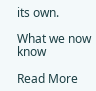its own.

What we now know

Read More